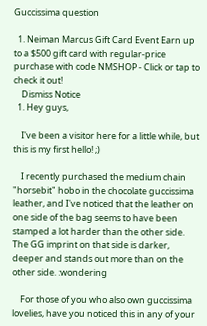Guccissima question

  1. Neiman Marcus Gift Card Event Earn up to a $500 gift card with regular-price purchase with code NMSHOP - Click or tap to check it out!
    Dismiss Notice
  1. Hey guys,

    I've been a visitor here for a little while, but this is my first hello! ;)

    I recently purchased the medium chain "horsebit" hobo in the chocolate guccissima leather, and I've noticed that the leather on one side of the bag seems to have been stamped a lot harder than the other side. The GG imprint on that side is darker, deeper and stands out more than on the other side. :wondering

    For those of you who also own guccissima lovelies, have you noticed this in any of your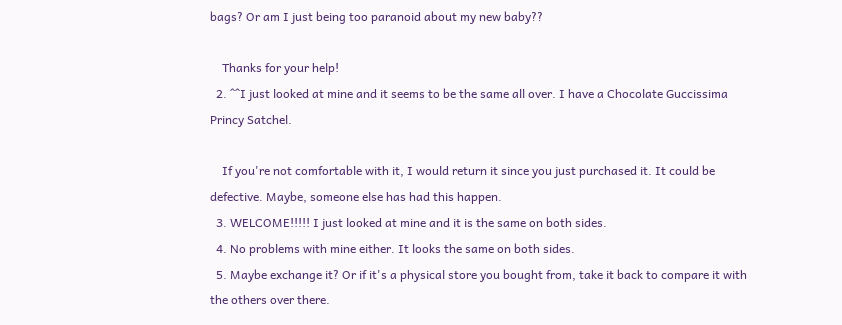bags? Or am I just being too paranoid about my new baby??

    Thanks for your help!
  2. ^^I just looked at mine and it seems to be the same all over. I have a Chocolate Guccissima Princy Satchel.

    If you're not comfortable with it, I would return it since you just purchased it. It could be defective. Maybe, someone else has had this happen.
  3. WELCOME!!!!! I just looked at mine and it is the same on both sides.
  4. No problems with mine either. It looks the same on both sides.
  5. Maybe exchange it? Or if it's a physical store you bought from, take it back to compare it with the others over there.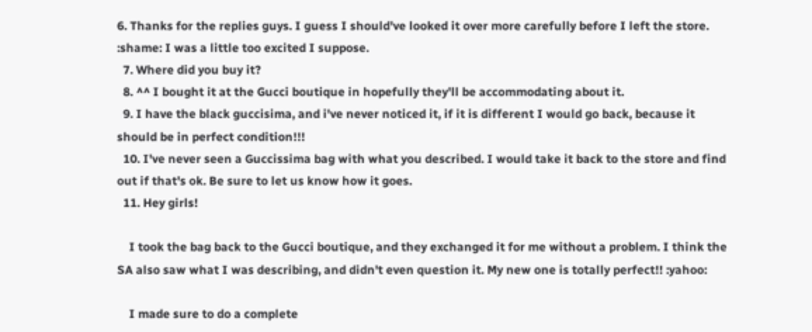6. Thanks for the replies guys. I guess I should've looked it over more carefully before I left the store. :shame: I was a little too excited I suppose.
  7. Where did you buy it?
  8. ^^ I bought it at the Gucci boutique in hopefully they'll be accommodating about it.
  9. I have the black guccisima, and i've never noticed it, if it is different I would go back, because it should be in perfect condition!!!
  10. I've never seen a Guccissima bag with what you described. I would take it back to the store and find out if that's ok. Be sure to let us know how it goes.
  11. Hey girls!

    I took the bag back to the Gucci boutique, and they exchanged it for me without a problem. I think the SA also saw what I was describing, and didn't even question it. My new one is totally perfect!! :yahoo:

    I made sure to do a complete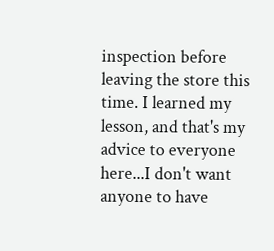inspection before leaving the store this time. I learned my lesson, and that's my advice to everyone here...I don't want anyone to have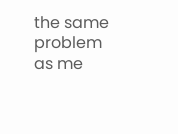the same problem as me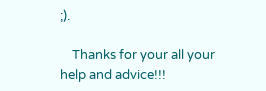;).

    Thanks for your all your help and advice!!!